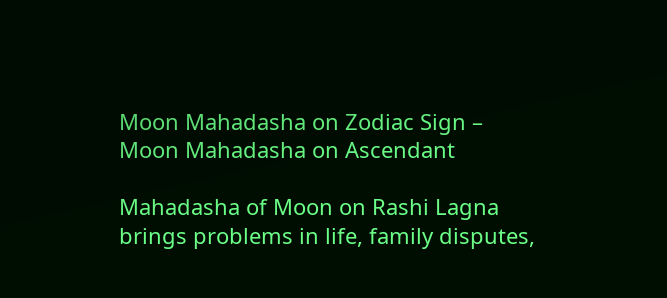Moon Mahadasha on Zodiac Sign – Moon Mahadasha on Ascendant

Mahadasha of Moon on Rashi Lagna brings problems in life, family disputes,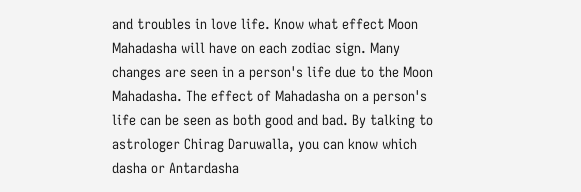and troubles in love life. Know what effect Moon Mahadasha will have on each zodiac sign. Many changes are seen in a person's life due to the Moon Mahadasha. The effect of Mahadasha on a person's life can be seen as both good and bad. By talking to astrologer Chirag Daruwalla, you can know which dasha or Antardasha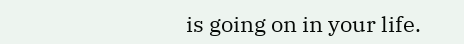is going on in your life.